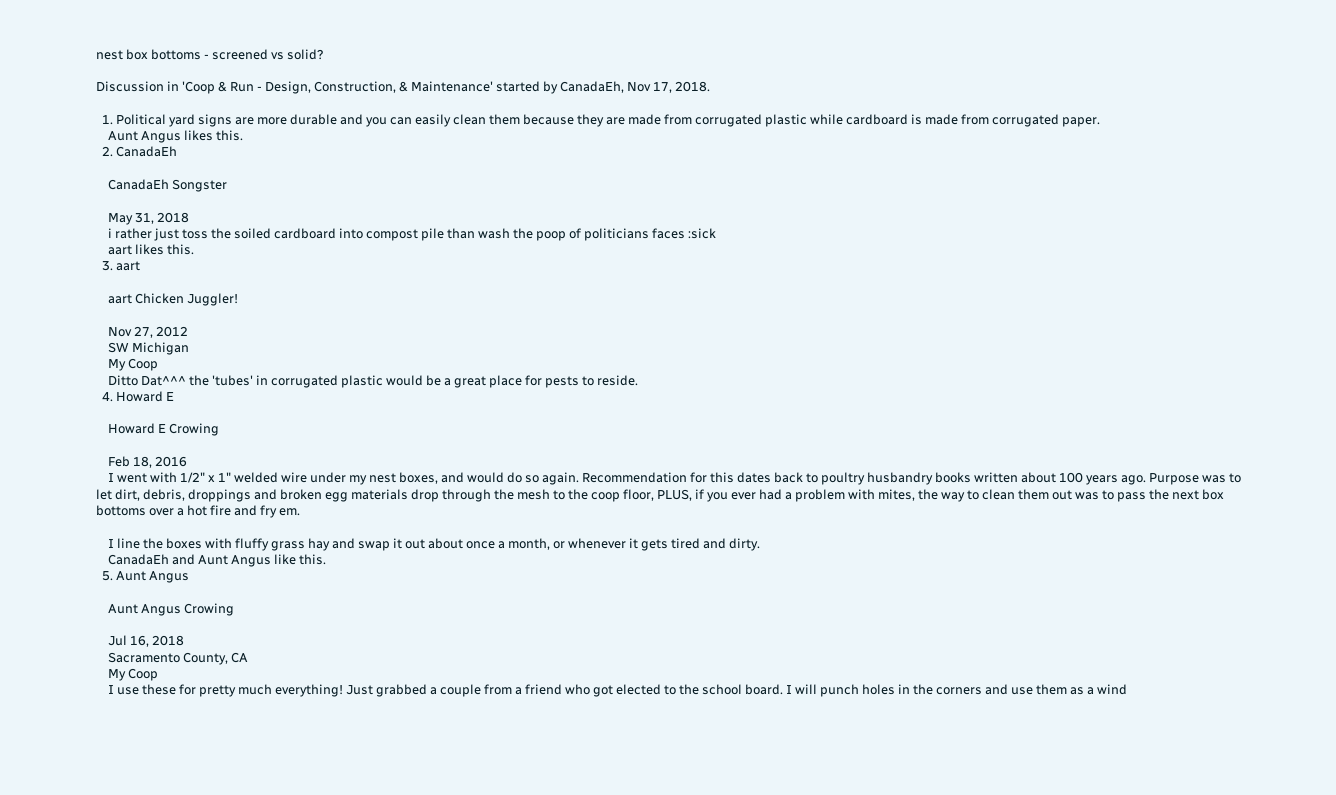nest box bottoms - screened vs solid?

Discussion in 'Coop & Run - Design, Construction, & Maintenance' started by CanadaEh, Nov 17, 2018.

  1. Political yard signs are more durable and you can easily clean them because they are made from corrugated plastic while cardboard is made from corrugated paper.
    Aunt Angus likes this.
  2. CanadaEh

    CanadaEh Songster

    May 31, 2018
    i rather just toss the soiled cardboard into compost pile than wash the poop of politicians faces :sick
    aart likes this.
  3. aart

    aart Chicken Juggler!

    Nov 27, 2012
    SW Michigan
    My Coop
    Ditto Dat^^^ the 'tubes' in corrugated plastic would be a great place for pests to reside.
  4. Howard E

    Howard E Crowing

    Feb 18, 2016
    I went with 1/2" x 1" welded wire under my nest boxes, and would do so again. Recommendation for this dates back to poultry husbandry books written about 100 years ago. Purpose was to let dirt, debris, droppings and broken egg materials drop through the mesh to the coop floor, PLUS, if you ever had a problem with mites, the way to clean them out was to pass the next box bottoms over a hot fire and fry em.

    I line the boxes with fluffy grass hay and swap it out about once a month, or whenever it gets tired and dirty.
    CanadaEh and Aunt Angus like this.
  5. Aunt Angus

    Aunt Angus Crowing

    Jul 16, 2018
    Sacramento County, CA
    My Coop
    I use these for pretty much everything! Just grabbed a couple from a friend who got elected to the school board. I will punch holes in the corners and use them as a wind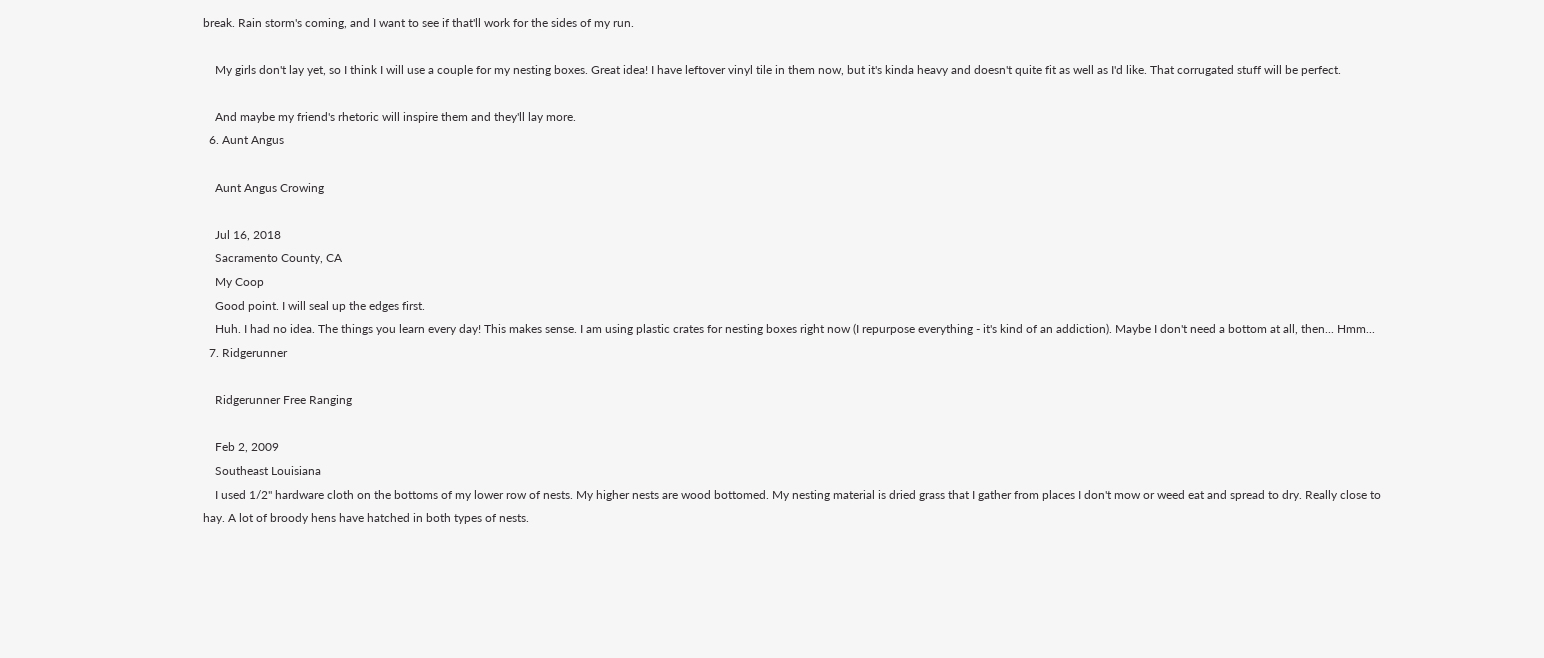break. Rain storm's coming, and I want to see if that'll work for the sides of my run.

    My girls don't lay yet, so I think I will use a couple for my nesting boxes. Great idea! I have leftover vinyl tile in them now, but it's kinda heavy and doesn't quite fit as well as I'd like. That corrugated stuff will be perfect.

    And maybe my friend's rhetoric will inspire them and they'll lay more.
  6. Aunt Angus

    Aunt Angus Crowing

    Jul 16, 2018
    Sacramento County, CA
    My Coop
    Good point. I will seal up the edges first.
    Huh. I had no idea. The things you learn every day! This makes sense. I am using plastic crates for nesting boxes right now (I repurpose everything - it's kind of an addiction). Maybe I don't need a bottom at all, then... Hmm...
  7. Ridgerunner

    Ridgerunner Free Ranging

    Feb 2, 2009
    Southeast Louisiana
    I used 1/2" hardware cloth on the bottoms of my lower row of nests. My higher nests are wood bottomed. My nesting material is dried grass that I gather from places I don't mow or weed eat and spread to dry. Really close to hay. A lot of broody hens have hatched in both types of nests.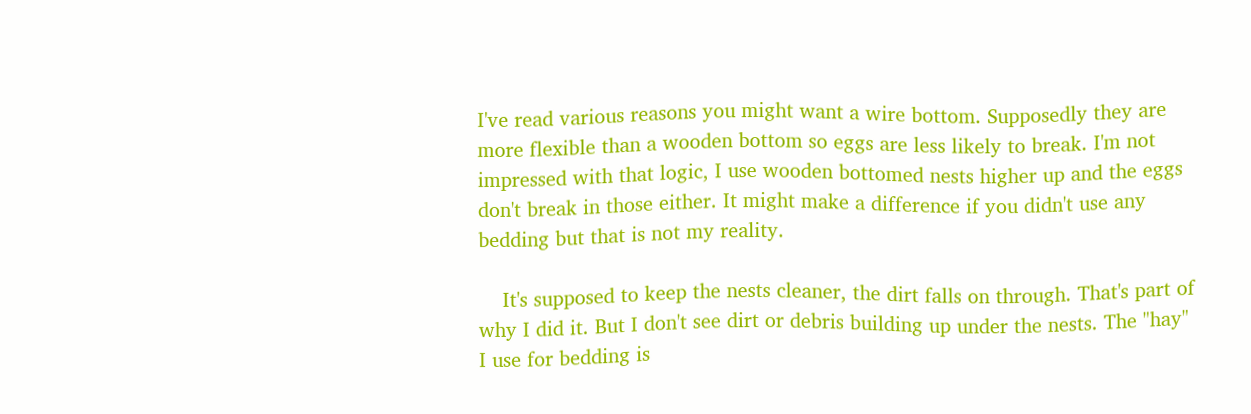I've read various reasons you might want a wire bottom. Supposedly they are more flexible than a wooden bottom so eggs are less likely to break. I'm not impressed with that logic, I use wooden bottomed nests higher up and the eggs don't break in those either. It might make a difference if you didn't use any bedding but that is not my reality.

    It's supposed to keep the nests cleaner, the dirt falls on through. That's part of why I did it. But I don't see dirt or debris building up under the nests. The "hay" I use for bedding is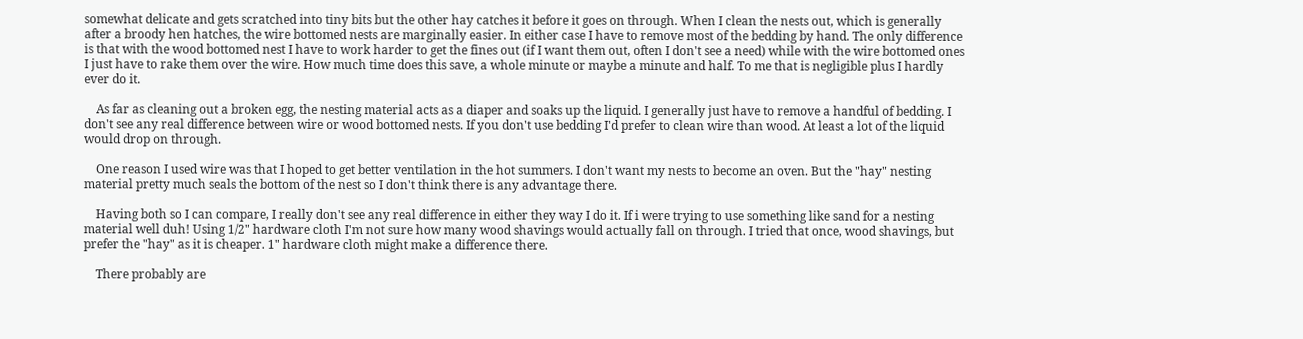somewhat delicate and gets scratched into tiny bits but the other hay catches it before it goes on through. When I clean the nests out, which is generally after a broody hen hatches, the wire bottomed nests are marginally easier. In either case I have to remove most of the bedding by hand. The only difference is that with the wood bottomed nest I have to work harder to get the fines out (if I want them out, often I don't see a need) while with the wire bottomed ones I just have to rake them over the wire. How much time does this save, a whole minute or maybe a minute and half. To me that is negligible plus I hardly ever do it.

    As far as cleaning out a broken egg, the nesting material acts as a diaper and soaks up the liquid. I generally just have to remove a handful of bedding. I don't see any real difference between wire or wood bottomed nests. If you don't use bedding I'd prefer to clean wire than wood. At least a lot of the liquid would drop on through.

    One reason I used wire was that I hoped to get better ventilation in the hot summers. I don't want my nests to become an oven. But the "hay" nesting material pretty much seals the bottom of the nest so I don't think there is any advantage there.

    Having both so I can compare, I really don't see any real difference in either they way I do it. If i were trying to use something like sand for a nesting material well duh! Using 1/2" hardware cloth I'm not sure how many wood shavings would actually fall on through. I tried that once, wood shavings, but prefer the "hay" as it is cheaper. 1" hardware cloth might make a difference there.

    There probably are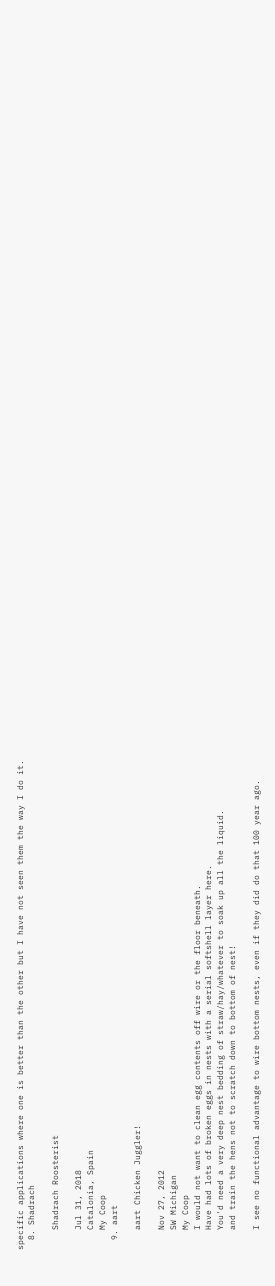specific applications where one is better than the other but I have not seen them the way I do it.
  8. Shadrach

    Shadrach Roosterist

    Jul 31, 2018
    Catalonia, Spain
    My Coop
  9. aart

    aart Chicken Juggler!

    Nov 27, 2012
    SW Michigan
    My Coop
    I would not want to clean egg contents off wire or the floor beneath.
    Have had lots of broken eggs in nests with a serial softshell layer here.
    You'd need a very deep nest bedding of straw/hay/whatever to soak up all the liquid.
    and train the hens not to scratch down to bottom of nest!

    I see no functional advantage to wire bottom nests, even if they did do that 100 year ago.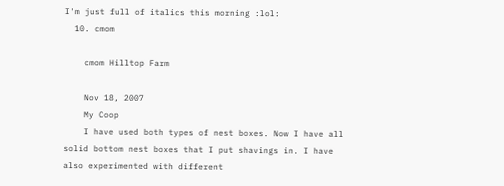I'm just full of italics this morning :lol:
  10. cmom

    cmom Hilltop Farm

    Nov 18, 2007
    My Coop
    I have used both types of nest boxes. Now I have all solid bottom nest boxes that I put shavings in. I have also experimented with different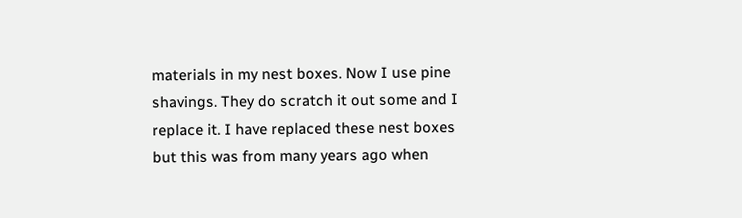materials in my nest boxes. Now I use pine shavings. They do scratch it out some and I replace it. I have replaced these nest boxes but this was from many years ago when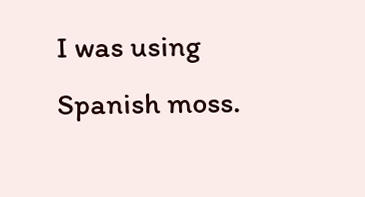I was using Spanish moss.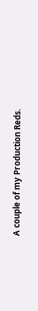A couple of my Production Reds.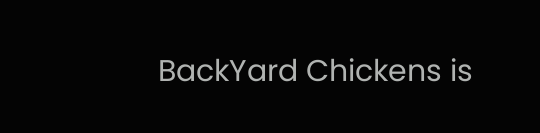BackYard Chickens is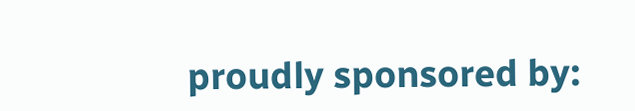proudly sponsored by: